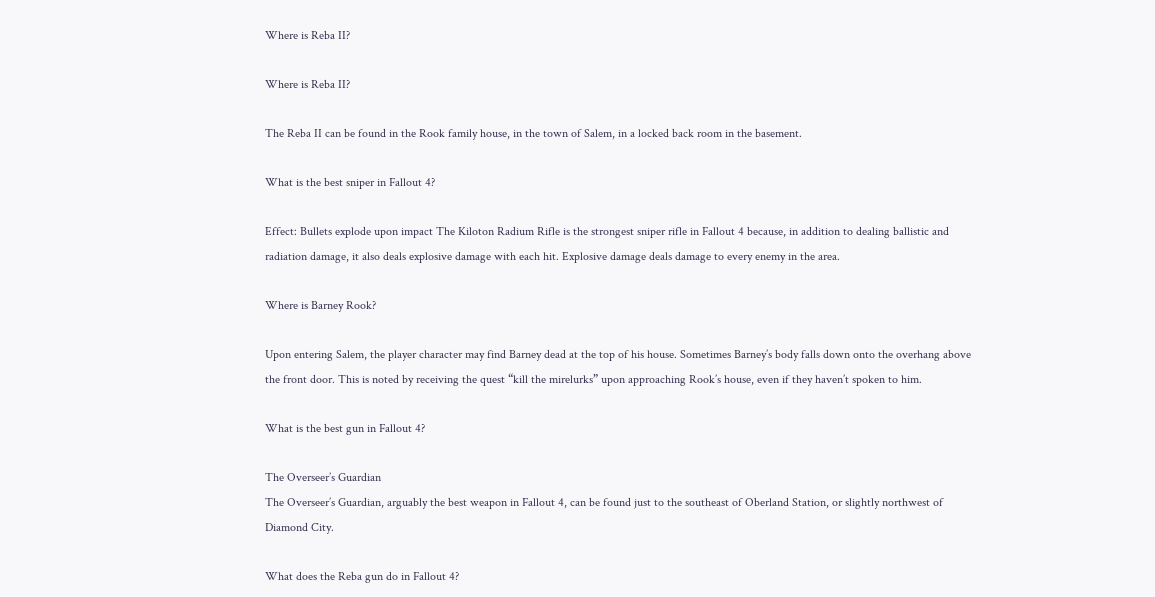Where is Reba II?

Where is Reba II?

The Reba II can be found in the Rook family house, in the town of Salem, in a locked back room in the basement.

What is the best sniper in Fallout 4?

Effect: Bullets explode upon impact The Kiloton Radium Rifle is the strongest sniper rifle in Fallout 4 because, in addition to dealing ballistic and radiation damage, it also deals explosive damage with each hit. Explosive damage deals damage to every enemy in the area.

Where is Barney Rook?

Upon entering Salem, the player character may find Barney dead at the top of his house. Sometimes Barney’s body falls down onto the overhang above the front door. This is noted by receiving the quest “kill the mirelurks” upon approaching Rook’s house, even if they haven’t spoken to him.

What is the best gun in Fallout 4?

The Overseer’s Guardian
The Overseer’s Guardian, arguably the best weapon in Fallout 4, can be found just to the southeast of Oberland Station, or slightly northwest of Diamond City.

What does the Reba gun do in Fallout 4?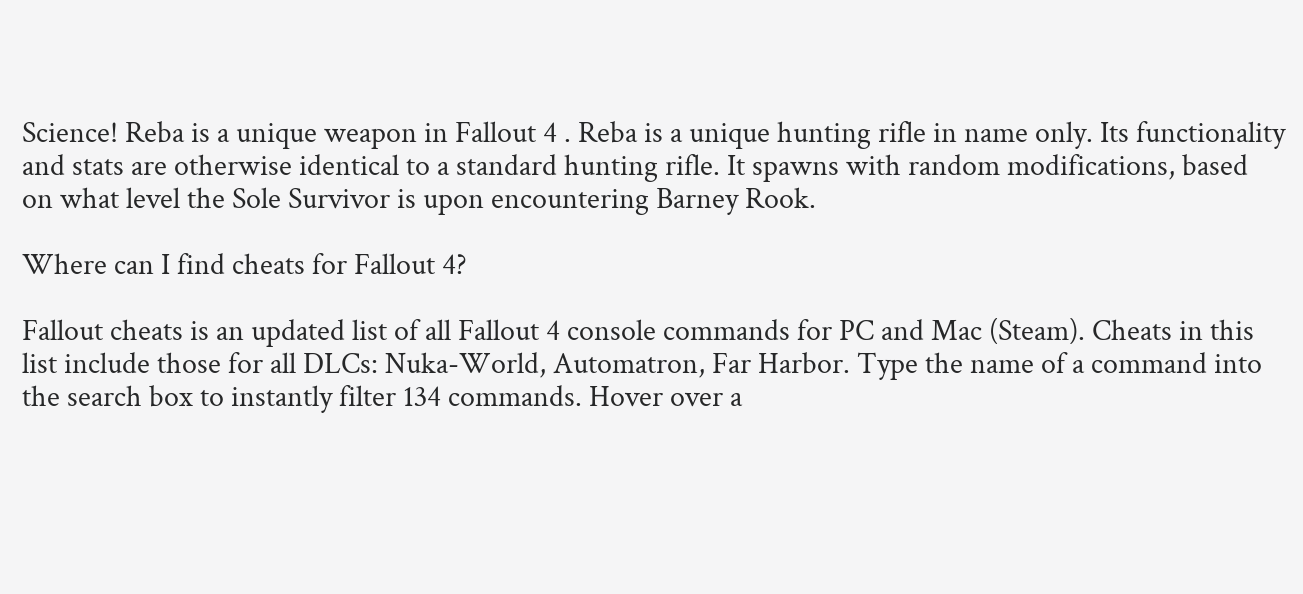Science! Reba is a unique weapon in Fallout 4 . Reba is a unique hunting rifle in name only. Its functionality and stats are otherwise identical to a standard hunting rifle. It spawns with random modifications, based on what level the Sole Survivor is upon encountering Barney Rook.

Where can I find cheats for Fallout 4?

Fallout cheats is an updated list of all Fallout 4 console commands for PC and Mac (Steam). Cheats in this list include those for all DLCs: Nuka-World, Automatron, Far Harbor. Type the name of a command into the search box to instantly filter 134 commands. Hover over a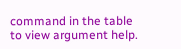command in the table to view argument help.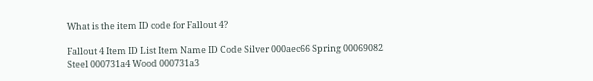What is the item ID code for Fallout 4?

Fallout 4 Item ID List Item Name ID Code Silver 000aec66 Spring 00069082 Steel 000731a4 Wood 000731a3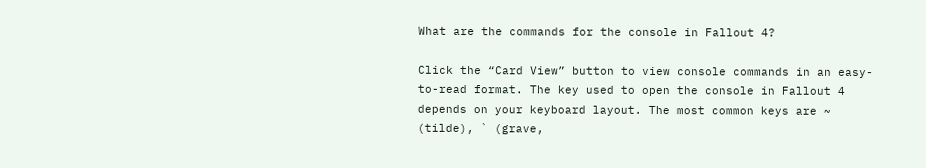What are the commands for the console in Fallout 4?

Click the “Card View” button to view console commands in an easy-to-read format. The key used to open the console in Fallout 4 depends on your keyboard layout. The most common keys are ~ (tilde), ` (grave,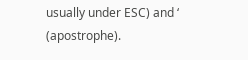usually under ESC) and ‘ (apostrophe).